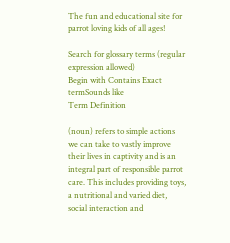The fun and educational site for parrot loving kids of all ages!

Search for glossary terms (regular expression allowed)
Begin with Contains Exact termSounds like
Term Definition

(noun) refers to simple actions we can take to vastly improve their lives in captivity and is an integral part of responsible parrot care. This includes providing toys, a nutritional and varied diet, social interaction and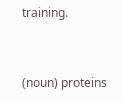training.


(noun) proteins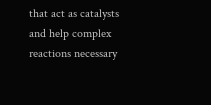that act as catalysts and help complex reactions necessary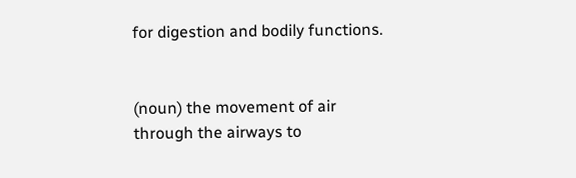for digestion and bodily functions.


(noun) the movement of air through the airways to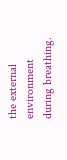the external environment during breathing.